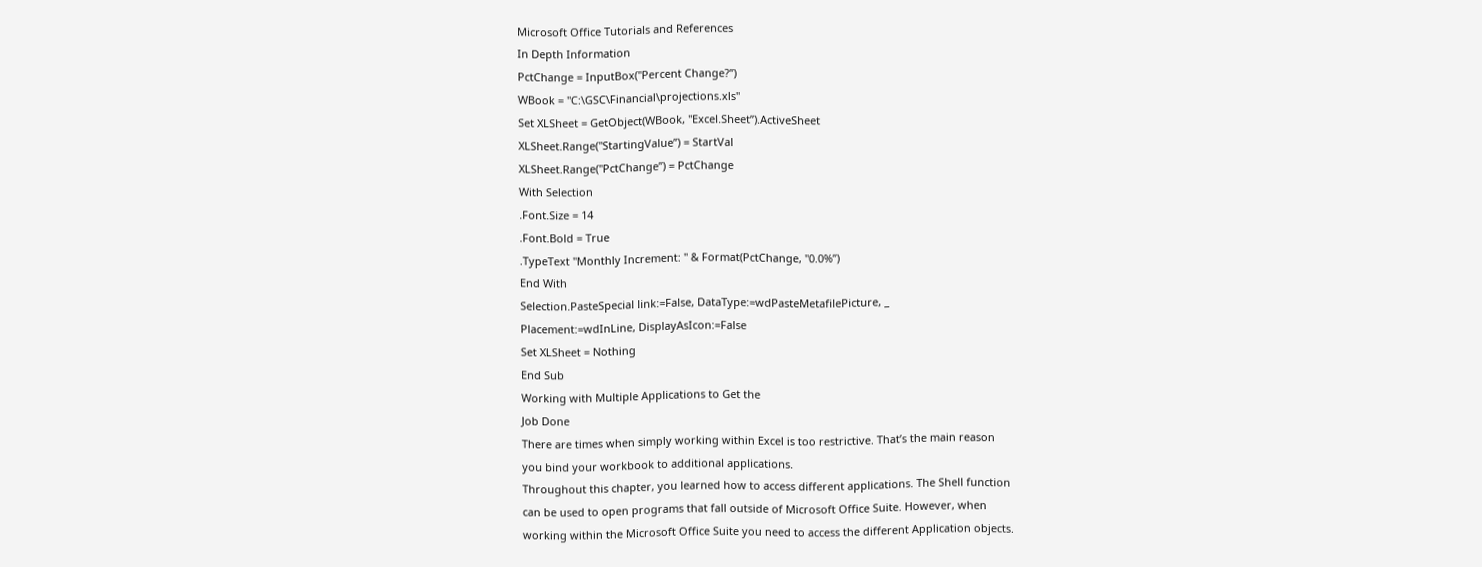Microsoft Office Tutorials and References
In Depth Information
PctChange = InputBox("Percent Change?”)
WBook = "C:\GSC\Financial\projections.xls"
Set XLSheet = GetObject(WBook, "Excel.Sheet”).ActiveSheet
XLSheet.Range("StartingValue”) = StartVal
XLSheet.Range("PctChange”) = PctChange
With Selection
.Font.Size = 14
.Font.Bold = True
.TypeText "Monthly Increment: " & Format(PctChange, "0.0%”)
End With
Selection.PasteSpecial link:=False, DataType:=wdPasteMetafilePicture, _
Placement:=wdInLine, DisplayAsIcon:=False
Set XLSheet = Nothing
End Sub
Working with Multiple Applications to Get the
Job Done
There are times when simply working within Excel is too restrictive. That’s the main reason
you bind your workbook to additional applications.
Throughout this chapter, you learned how to access different applications. The Shell function
can be used to open programs that fall outside of Microsoft Office Suite. However, when
working within the Microsoft Office Suite you need to access the different Application objects.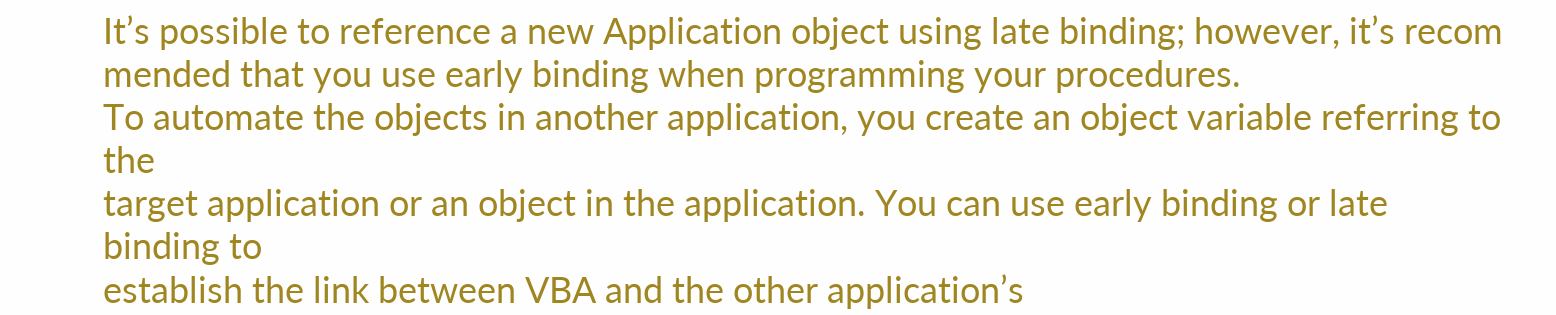It’s possible to reference a new Application object using late binding; however, it’s recom
mended that you use early binding when programming your procedures.
To automate the objects in another application, you create an object variable referring to the
target application or an object in the application. You can use early binding or late binding to
establish the link between VBA and the other application’s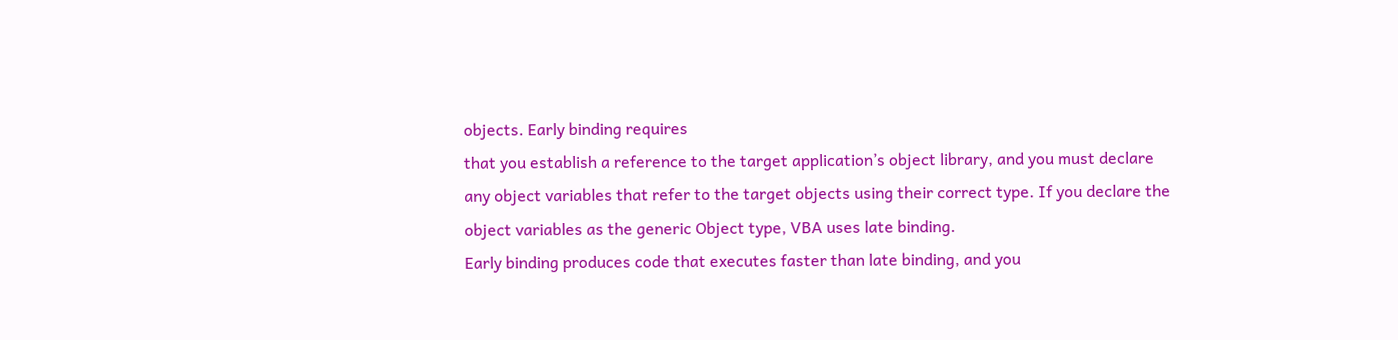objects. Early binding requires
that you establish a reference to the target application’s object library, and you must declare
any object variables that refer to the target objects using their correct type. If you declare the
object variables as the generic Object type, VBA uses late binding.
Early binding produces code that executes faster than late binding, and you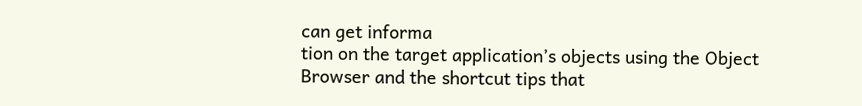can get informa
tion on the target application’s objects using the Object Browser and the shortcut tips that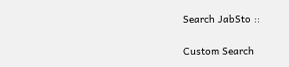Search JabSto ::

Custom Search